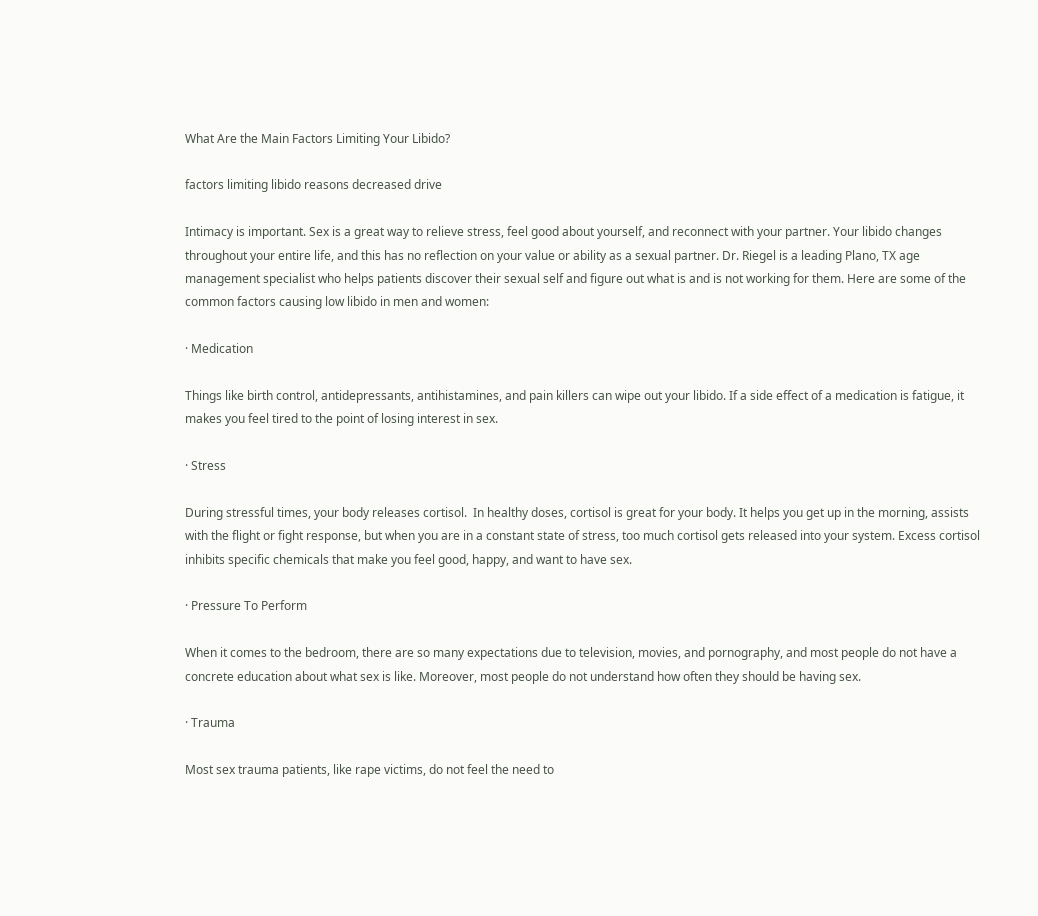What Are the Main Factors Limiting Your Libido?

factors limiting libido reasons decreased drive

Intimacy is important. Sex is a great way to relieve stress, feel good about yourself, and reconnect with your partner. Your libido changes throughout your entire life, and this has no reflection on your value or ability as a sexual partner. Dr. Riegel is a leading Plano, TX age management specialist who helps patients discover their sexual self and figure out what is and is not working for them. Here are some of the common factors causing low libido in men and women:

· Medication

Things like birth control, antidepressants, antihistamines, and pain killers can wipe out your libido. If a side effect of a medication is fatigue, it makes you feel tired to the point of losing interest in sex.

· Stress

During stressful times, your body releases cortisol.  In healthy doses, cortisol is great for your body. It helps you get up in the morning, assists with the flight or fight response, but when you are in a constant state of stress, too much cortisol gets released into your system. Excess cortisol inhibits specific chemicals that make you feel good, happy, and want to have sex.

· Pressure To Perform

When it comes to the bedroom, there are so many expectations due to television, movies, and pornography, and most people do not have a concrete education about what sex is like. Moreover, most people do not understand how often they should be having sex.

· Trauma

Most sex trauma patients, like rape victims, do not feel the need to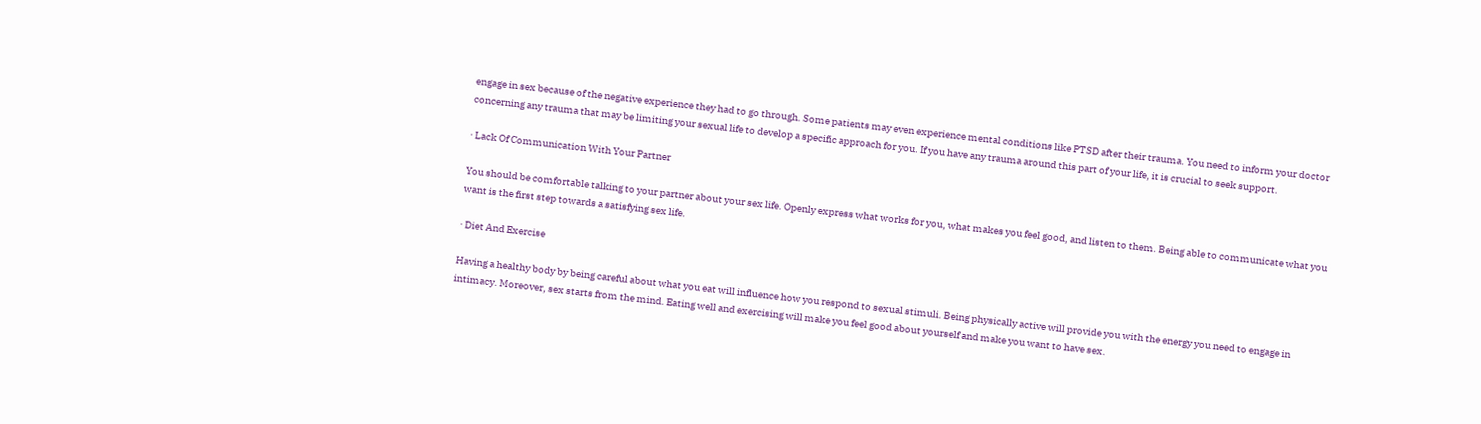engage in sex because of the negative experience they had to go through. Some patients may even experience mental conditions like PTSD after their trauma. You need to inform your doctor concerning any trauma that may be limiting your sexual life to develop a specific approach for you. If you have any trauma around this part of your life, it is crucial to seek support.

· Lack Of Communication With Your Partner

You should be comfortable talking to your partner about your sex life. Openly express what works for you, what makes you feel good, and listen to them. Being able to communicate what you want is the first step towards a satisfying sex life.

· Diet And Exercise

Having a healthy body by being careful about what you eat will influence how you respond to sexual stimuli. Being physically active will provide you with the energy you need to engage in intimacy. Moreover, sex starts from the mind. Eating well and exercising will make you feel good about yourself and make you want to have sex.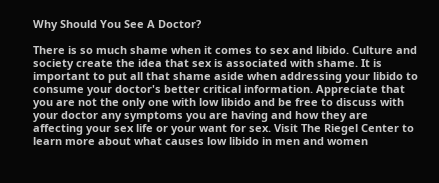Why Should You See A Doctor?

There is so much shame when it comes to sex and libido. Culture and society create the idea that sex is associated with shame. It is important to put all that shame aside when addressing your libido to consume your doctor's better critical information. Appreciate that you are not the only one with low libido and be free to discuss with your doctor any symptoms you are having and how they are affecting your sex life or your want for sex. Visit The Riegel Center to learn more about what causes low libido in men and women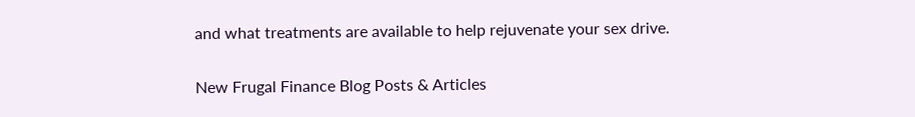and what treatments are available to help rejuvenate your sex drive.

New Frugal Finance Blog Posts & Articles